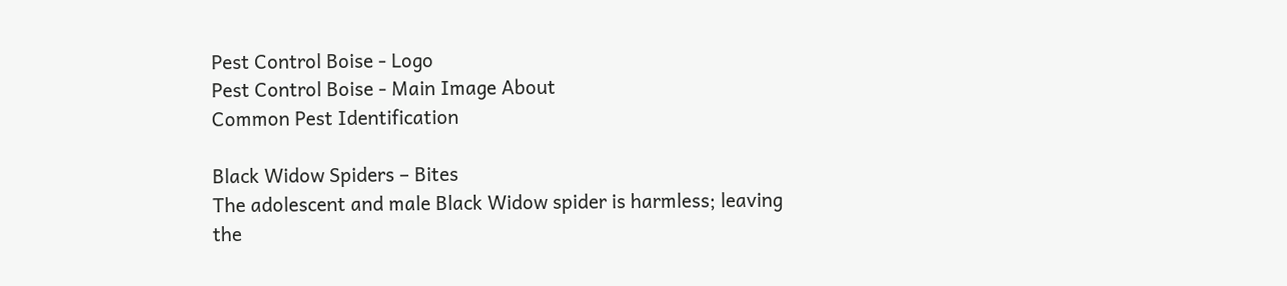Pest Control Boise - Logo
Pest Control Boise - Main Image About
Common Pest Identification

Black Widow Spiders – Bites
The adolescent and male Black Widow spider is harmless; leaving the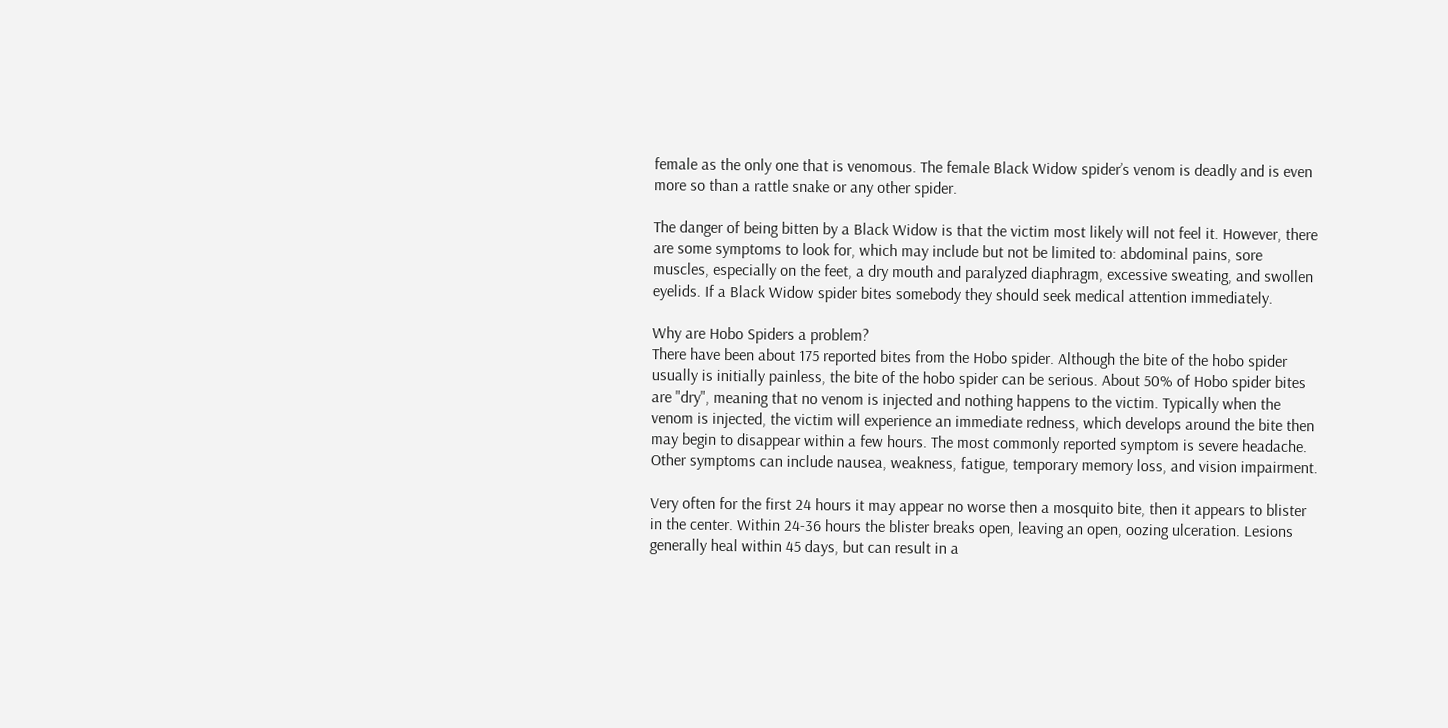female as the only one that is venomous. The female Black Widow spider’s venom is deadly and is even more so than a rattle snake or any other spider.

The danger of being bitten by a Black Widow is that the victim most likely will not feel it. However, there are some symptoms to look for, which may include but not be limited to: abdominal pains, sore muscles, especially on the feet, a dry mouth and paralyzed diaphragm, excessive sweating, and swollen eyelids. If a Black Widow spider bites somebody they should seek medical attention immediately.

Why are Hobo Spiders a problem?
There have been about 175 reported bites from the Hobo spider. Although the bite of the hobo spider usually is initially painless, the bite of the hobo spider can be serious. About 50% of Hobo spider bites are "dry", meaning that no venom is injected and nothing happens to the victim. Typically when the venom is injected, the victim will experience an immediate redness, which develops around the bite then may begin to disappear within a few hours. The most commonly reported symptom is severe headache. Other symptoms can include nausea, weakness, fatigue, temporary memory loss, and vision impairment.

Very often for the first 24 hours it may appear no worse then a mosquito bite, then it appears to blister in the center. Within 24-36 hours the blister breaks open, leaving an open, oozing ulceration. Lesions generally heal within 45 days, but can result in a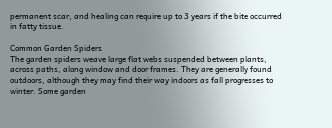permanent scar, and healing can require up to 3 years if the bite occurred in fatty tissue.

Common Garden Spiders
The garden spiders weave large flat webs suspended between plants, across paths, along window and door frames. They are generally found outdoors, although they may find their way indoors as fall progresses to winter. Some garden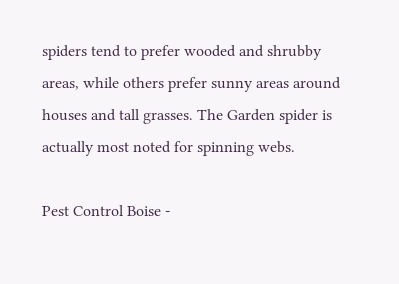spiders tend to prefer wooded and shrubby areas, while others prefer sunny areas around houses and tall grasses. The Garden spider is actually most noted for spinning webs.

Pest Control Boise -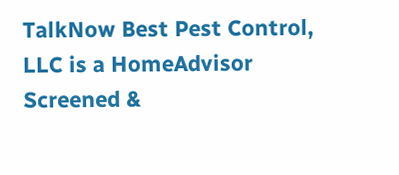TalkNow Best Pest Control, LLC is a HomeAdvisor Screened &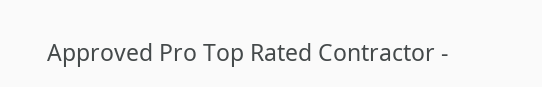Approved Pro Top Rated Contractor -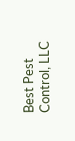Best Pest Control, LLC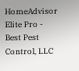HomeAdvisor Elite Pro - Best Pest Control, LLC